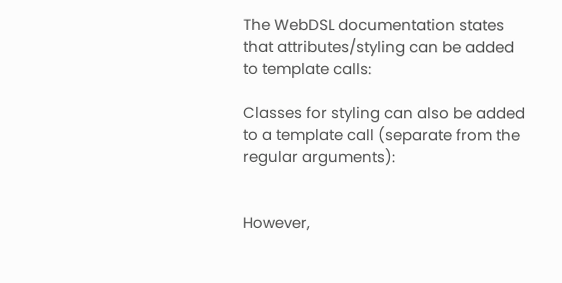The WebDSL documentation states that attributes/styling can be added to template calls:

Classes for styling can also be added to a template call (separate from the regular arguments):


However,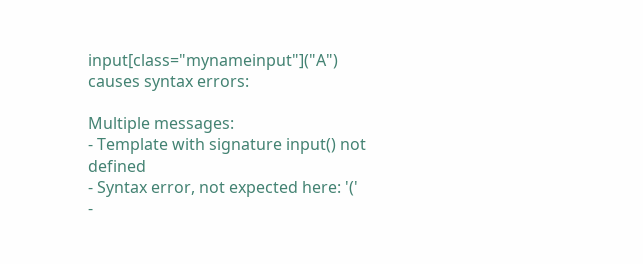input[class="mynameinput"]("A") causes syntax errors:

Multiple messages:
- Template with signature input() not defined
- Syntax error, not expected here: '('
-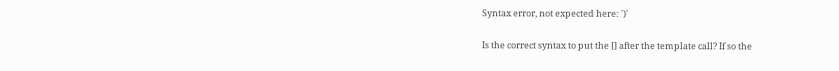Syntax error, not expected here: ')'

Is the correct syntax to put the [] after the template call? If so the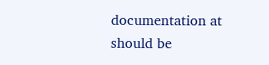documentation at should be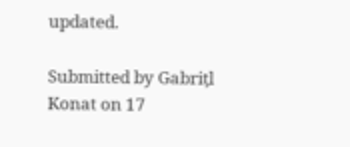updated.

Submitted by Gabriƫl Konat on 17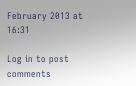February 2013 at 16:31

Log in to post comments